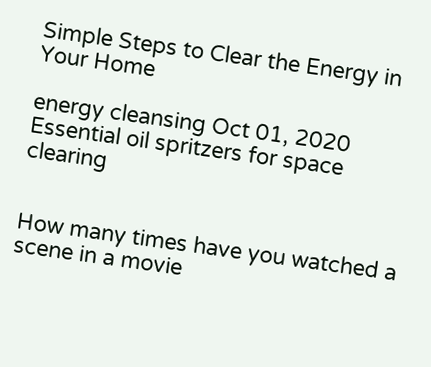Simple Steps to Clear the Energy in Your Home

energy cleansing Oct 01, 2020
Essential oil spritzers for space clearing


How many times have you watched a scene in a movie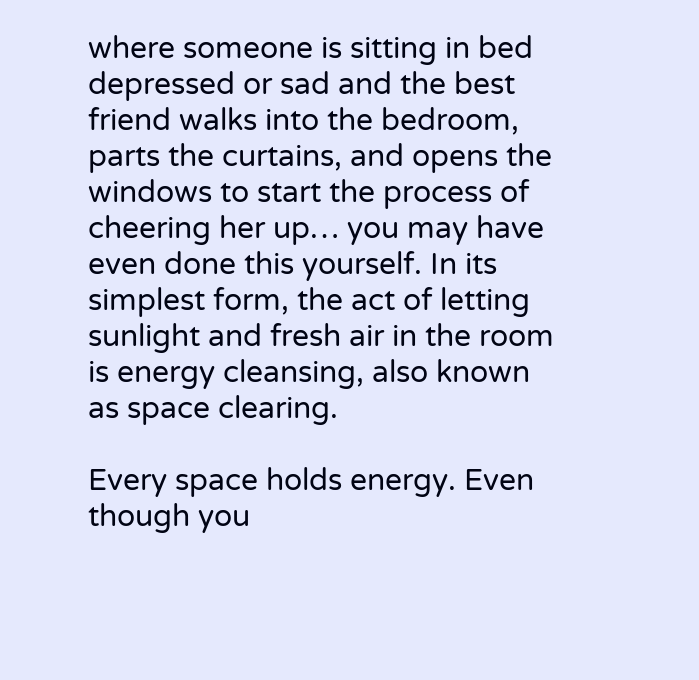where someone is sitting in bed depressed or sad and the best friend walks into the bedroom, parts the curtains, and opens the windows to start the process of cheering her up… you may have even done this yourself. In its simplest form, the act of letting sunlight and fresh air in the room is energy cleansing, also known as space clearing.

Every space holds energy. Even though you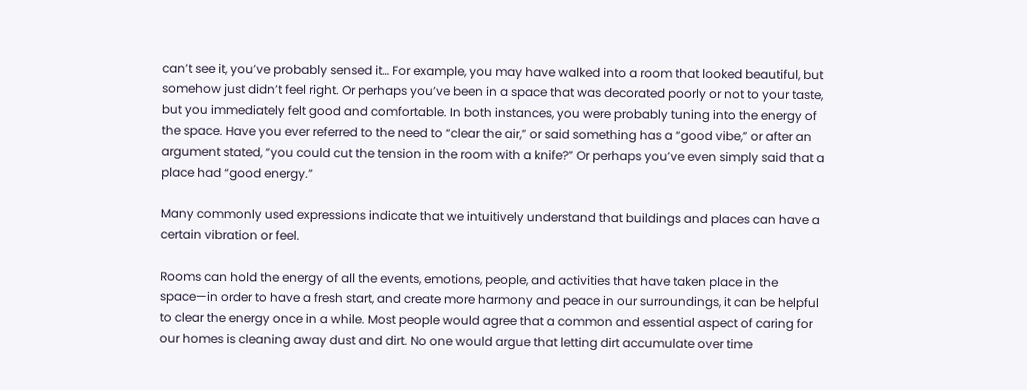can’t see it, you’ve probably sensed it… For example, you may have walked into a room that looked beautiful, but somehow just didn’t feel right. Or perhaps you’ve been in a space that was decorated poorly or not to your taste, but you immediately felt good and comfortable. In both instances, you were probably tuning into the energy of the space. Have you ever referred to the need to “clear the air,” or said something has a “good vibe,” or after an argument stated, “you could cut the tension in the room with a knife?” Or perhaps you’ve even simply said that a place had “good energy.”

Many commonly used expressions indicate that we intuitively understand that buildings and places can have a certain vibration or feel.

Rooms can hold the energy of all the events, emotions, people, and activities that have taken place in the space—in order to have a fresh start, and create more harmony and peace in our surroundings, it can be helpful to clear the energy once in a while. Most people would agree that a common and essential aspect of caring for our homes is cleaning away dust and dirt. No one would argue that letting dirt accumulate over time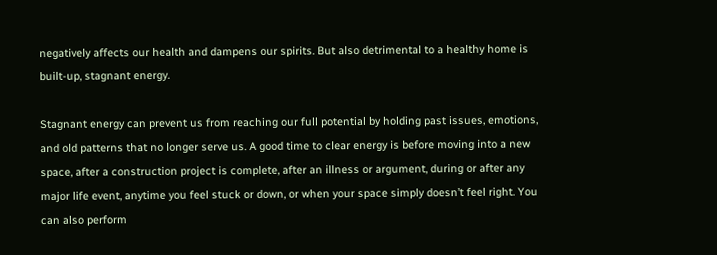negatively affects our health and dampens our spirits. But also detrimental to a healthy home is built-up, stagnant energy.

Stagnant energy can prevent us from reaching our full potential by holding past issues, emotions, and old patterns that no longer serve us. A good time to clear energy is before moving into a new space, after a construction project is complete, after an illness or argument, during or after any major life event, anytime you feel stuck or down, or when your space simply doesn’t feel right. You can also perform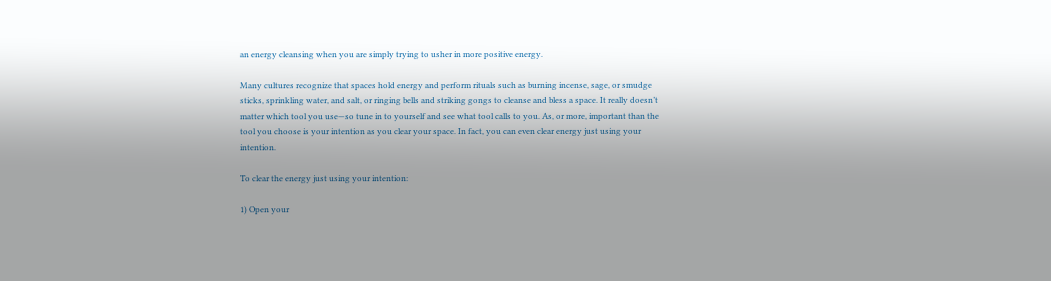an energy cleansing when you are simply trying to usher in more positive energy.

Many cultures recognize that spaces hold energy and perform rituals such as burning incense, sage, or smudge sticks, sprinkling water, and salt, or ringing bells and striking gongs to cleanse and bless a space. It really doesn’t matter which tool you use—so tune in to yourself and see what tool calls to you. As, or more, important than the tool you choose is your intention as you clear your space. In fact, you can even clear energy just using your intention.

To clear the energy just using your intention:

1) Open your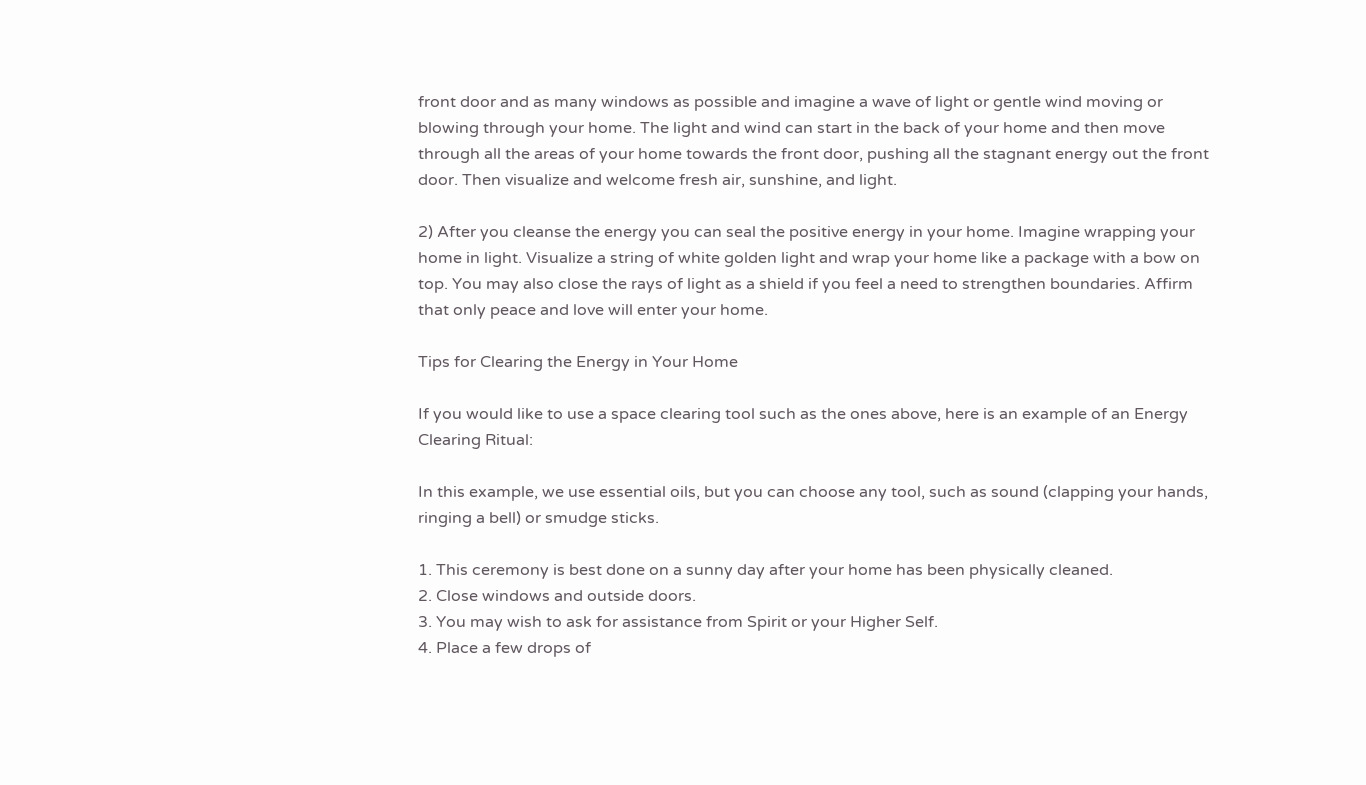front door and as many windows as possible and imagine a wave of light or gentle wind moving or blowing through your home. The light and wind can start in the back of your home and then move through all the areas of your home towards the front door, pushing all the stagnant energy out the front door. Then visualize and welcome fresh air, sunshine, and light.

2) After you cleanse the energy you can seal the positive energy in your home. Imagine wrapping your home in light. Visualize a string of white golden light and wrap your home like a package with a bow on top. You may also close the rays of light as a shield if you feel a need to strengthen boundaries. Affirm that only peace and love will enter your home.

Tips for Clearing the Energy in Your Home

If you would like to use a space clearing tool such as the ones above, here is an example of an Energy Clearing Ritual:

In this example, we use essential oils, but you can choose any tool, such as sound (clapping your hands, ringing a bell) or smudge sticks.

1. This ceremony is best done on a sunny day after your home has been physically cleaned.
2. Close windows and outside doors.
3. You may wish to ask for assistance from Spirit or your Higher Self.
4. Place a few drops of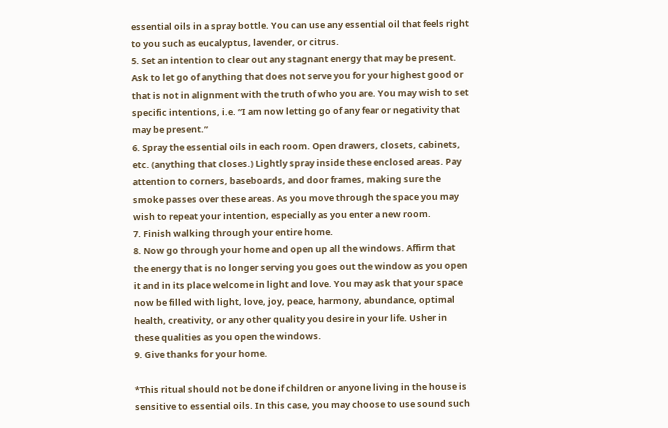essential oils in a spray bottle. You can use any essential oil that feels right to you such as eucalyptus, lavender, or citrus.
5. Set an intention to clear out any stagnant energy that may be present. Ask to let go of anything that does not serve you for your highest good or that is not in alignment with the truth of who you are. You may wish to set specific intentions, i.e. “I am now letting go of any fear or negativity that may be present.”
6. Spray the essential oils in each room. Open drawers, closets, cabinets, etc. (anything that closes.) Lightly spray inside these enclosed areas. Pay attention to corners, baseboards, and door frames, making sure the smoke passes over these areas. As you move through the space you may wish to repeat your intention, especially as you enter a new room.
7. Finish walking through your entire home.
8. Now go through your home and open up all the windows. Affirm that the energy that is no longer serving you goes out the window as you open it and in its place welcome in light and love. You may ask that your space now be filled with light, love, joy, peace, harmony, abundance, optimal health, creativity, or any other quality you desire in your life. Usher in these qualities as you open the windows.
9. Give thanks for your home.

*This ritual should not be done if children or anyone living in the house is sensitive to essential oils. In this case, you may choose to use sound such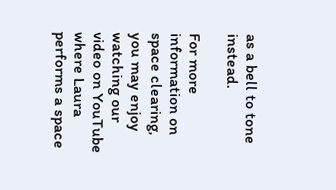as a bell to tone instead.

For more information on space clearing, you may enjoy watching our video on YouTube where Laura performs a space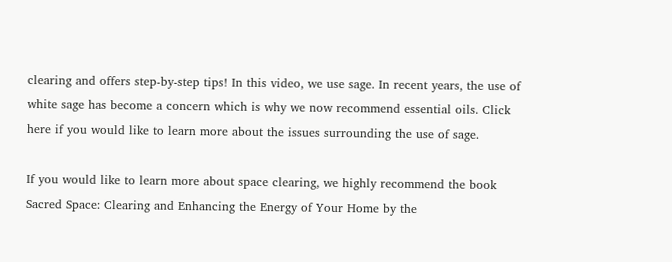clearing and offers step-by-step tips! In this video, we use sage. In recent years, the use of white sage has become a concern which is why we now recommend essential oils. Click here if you would like to learn more about the issues surrounding the use of sage.

If you would like to learn more about space clearing, we highly recommend the book Sacred Space: Clearing and Enhancing the Energy of Your Home by the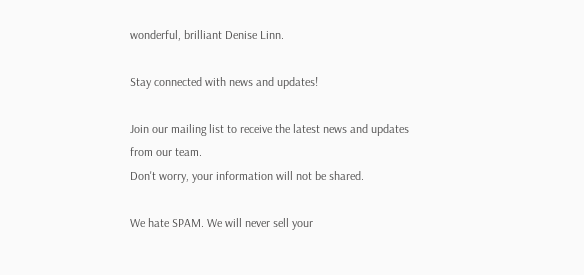wonderful, brilliant Denise Linn.

Stay connected with news and updates!

Join our mailing list to receive the latest news and updates from our team.
Don't worry, your information will not be shared.

We hate SPAM. We will never sell your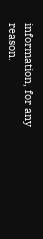information, for any reason.